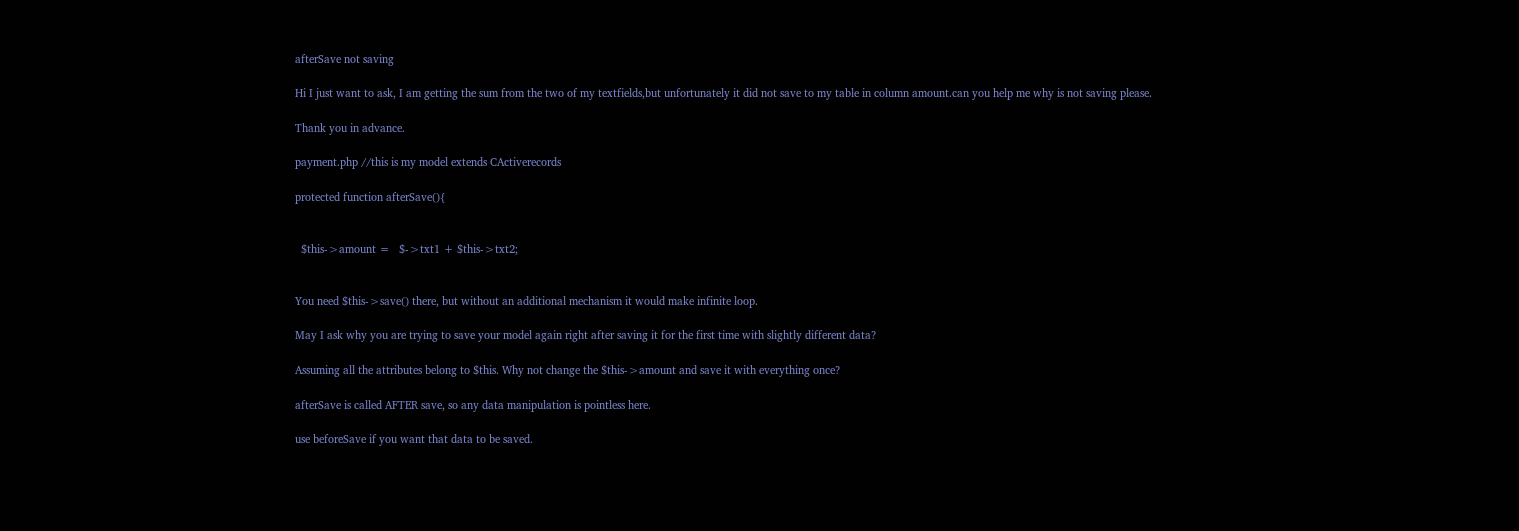afterSave not saving

Hi I just want to ask, I am getting the sum from the two of my textfields,but unfortunately it did not save to my table in column amount.can you help me why is not saving please.

Thank you in advance.

payment.php //this is my model extends CActiverecords

protected function afterSave(){


  $this->amount =   $->txt1 + $this->txt2;


You need $this->save() there, but without an additional mechanism it would make infinite loop.

May I ask why you are trying to save your model again right after saving it for the first time with slightly different data?

Assuming all the attributes belong to $this. Why not change the $this->amount and save it with everything once?

afterSave is called AFTER save, so any data manipulation is pointless here.

use beforeSave if you want that data to be saved.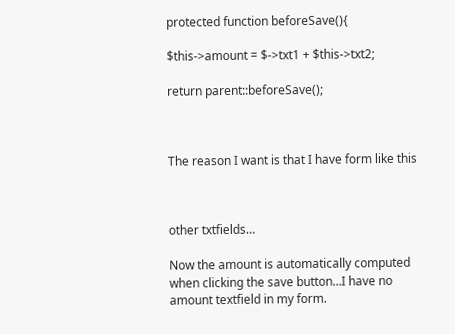protected function beforeSave(){

$this->amount = $->txt1 + $this->txt2;

return parent::beforeSave();



The reason I want is that I have form like this



other txtfields…

Now the amount is automatically computed when clicking the save button…I have no amount textfield in my form.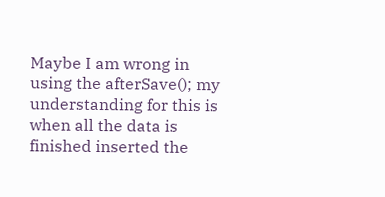Maybe I am wrong in using the afterSave(); my understanding for this is when all the data is finished inserted the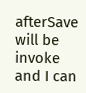afterSave will be invoke and I can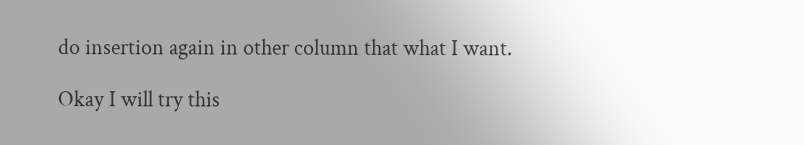do insertion again in other column that what I want.

Okay I will try this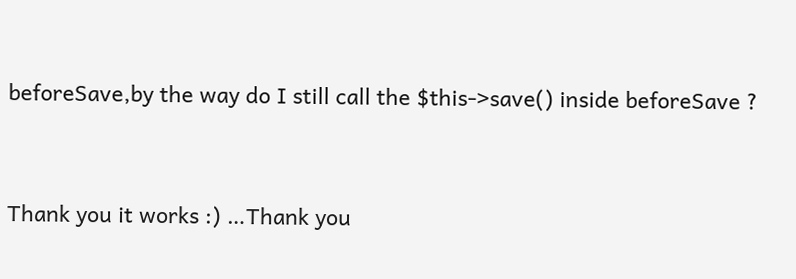beforeSave,by the way do I still call the $this->save() inside beforeSave ?


Thank you it works :) …Thank you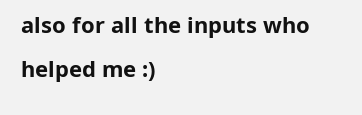also for all the inputs who helped me :)